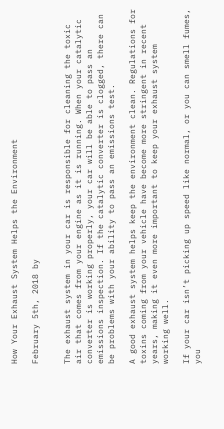How Your Exhaust System Helps the Environment

February 5th, 2018 by


The exhaust system in your car is responsible for cleaning the toxic air that comes from your engine as it is running. When your catalytic converter is working properly, your car will be able to pass an emissions inspection. If the catalytic converter is clogged, there can be problems with your ability to pass an emissions test.

A good exhaust system helps keep the environment clean. Regulations for toxins coming from your vehicle have become more stringent in recent years, making it even more important to keep your exhaust system working well.

If your car isn’t picking up speed like normal, or you can smell fumes, you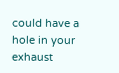could have a hole in your exhaust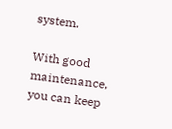system.

With good maintenance, you can keep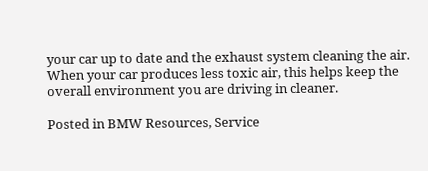your car up to date and the exhaust system cleaning the air. When your car produces less toxic air, this helps keep the overall environment you are driving in cleaner.

Posted in BMW Resources, Service